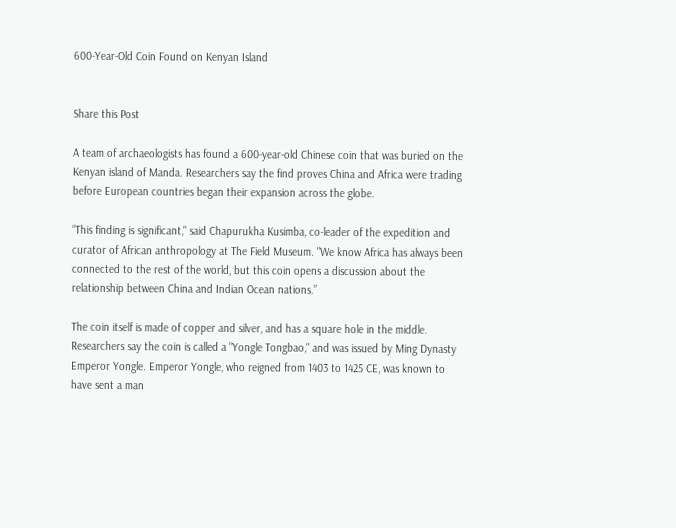600-Year-Old Coin Found on Kenyan Island


Share this Post

A team of archaeologists has found a 600-year-old Chinese coin that was buried on the Kenyan island of Manda. Researchers say the find proves China and Africa were trading before European countries began their expansion across the globe.

“This finding is significant," said Chapurukha Kusimba, co-leader of the expedition and curator of African anthropology at The Field Museum. "We know Africa has always been connected to the rest of the world, but this coin opens a discussion about the relationship between China and Indian Ocean nations.”

The coin itself is made of copper and silver, and has a square hole in the middle. Researchers say the coin is called a "Yongle Tongbao," and was issued by Ming Dynasty Emperor Yongle. Emperor Yongle, who reigned from 1403 to 1425 CE, was known to have sent a man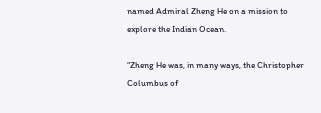named Admiral Zheng He on a mission to explore the Indian Ocean.

“Zheng He was, in many ways, the Christopher Columbus of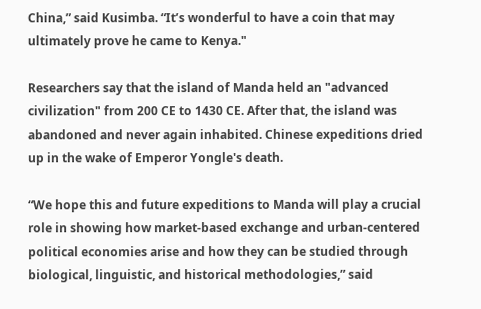China,” said Kusimba. “It’s wonderful to have a coin that may ultimately prove he came to Kenya."

Researchers say that the island of Manda held an "advanced civilization" from 200 CE to 1430 CE. After that, the island was abandoned and never again inhabited. Chinese expeditions dried up in the wake of Emperor Yongle's death.

“We hope this and future expeditions to Manda will play a crucial role in showing how market-based exchange and urban-centered political economies arise and how they can be studied through biological, linguistic, and historical methodologies,” said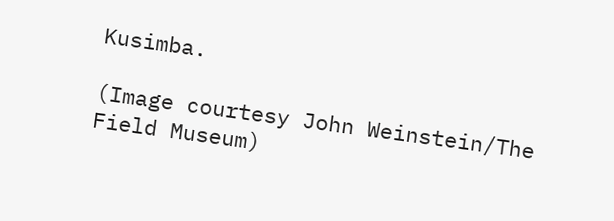Kusimba.

(Image courtesy John Weinstein/The Field Museum)